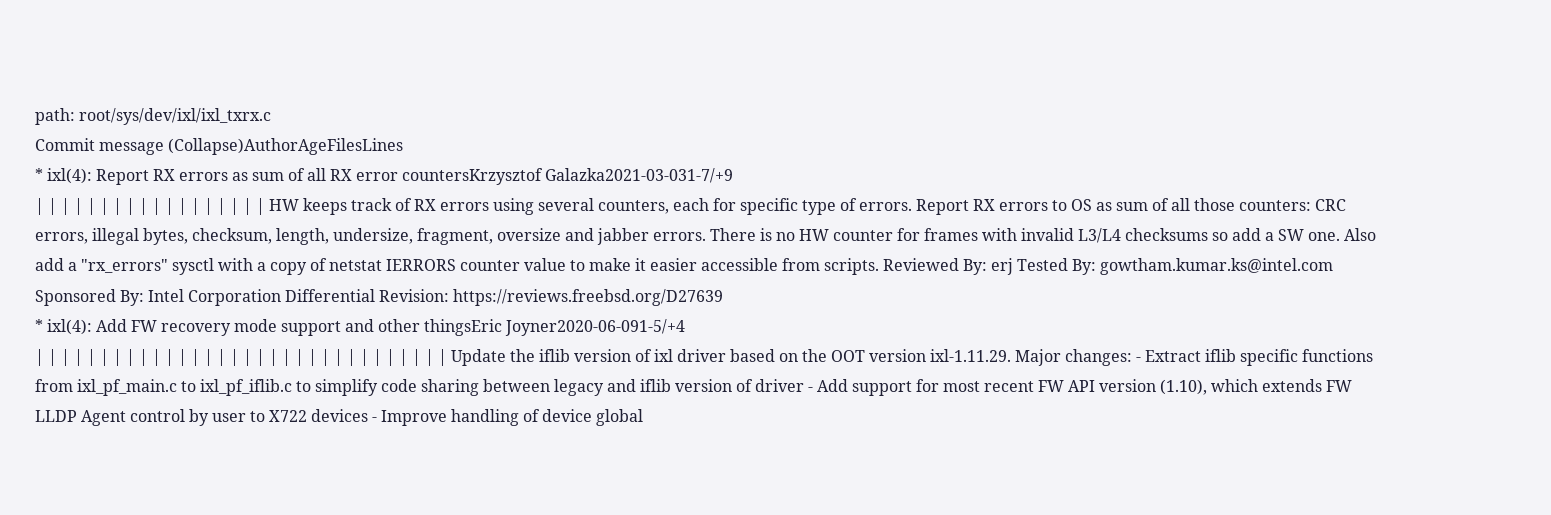path: root/sys/dev/ixl/ixl_txrx.c
Commit message (Collapse)AuthorAgeFilesLines
* ixl(4): Report RX errors as sum of all RX error countersKrzysztof Galazka2021-03-031-7/+9
| | | | | | | | | | | | | | | | | | HW keeps track of RX errors using several counters, each for specific type of errors. Report RX errors to OS as sum of all those counters: CRC errors, illegal bytes, checksum, length, undersize, fragment, oversize and jabber errors. There is no HW counter for frames with invalid L3/L4 checksums so add a SW one. Also add a "rx_errors" sysctl with a copy of netstat IERRORS counter value to make it easier accessible from scripts. Reviewed By: erj Tested By: gowtham.kumar.ks@intel.com Sponsored By: Intel Corporation Differential Revision: https://reviews.freebsd.org/D27639
* ixl(4): Add FW recovery mode support and other thingsEric Joyner2020-06-091-5/+4
| | | | | | | | | | | | | | | | | | | | | | | | | | | | | | | | Update the iflib version of ixl driver based on the OOT version ixl-1.11.29. Major changes: - Extract iflib specific functions from ixl_pf_main.c to ixl_pf_iflib.c to simplify code sharing between legacy and iflib version of driver - Add support for most recent FW API version (1.10), which extends FW LLDP Agent control by user to X722 devices - Improve handling of device global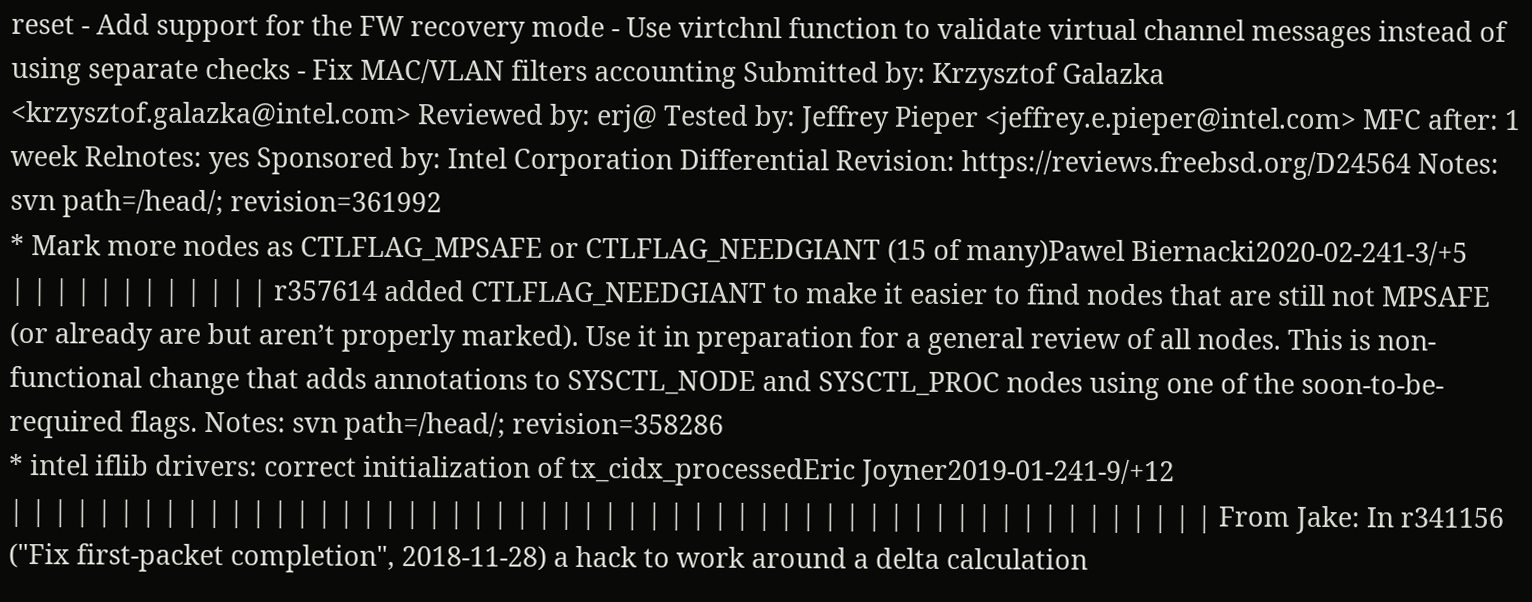reset - Add support for the FW recovery mode - Use virtchnl function to validate virtual channel messages instead of using separate checks - Fix MAC/VLAN filters accounting Submitted by: Krzysztof Galazka <krzysztof.galazka@intel.com> Reviewed by: erj@ Tested by: Jeffrey Pieper <jeffrey.e.pieper@intel.com> MFC after: 1 week Relnotes: yes Sponsored by: Intel Corporation Differential Revision: https://reviews.freebsd.org/D24564 Notes: svn path=/head/; revision=361992
* Mark more nodes as CTLFLAG_MPSAFE or CTLFLAG_NEEDGIANT (15 of many)Pawel Biernacki2020-02-241-3/+5
| | | | | | | | | | | | r357614 added CTLFLAG_NEEDGIANT to make it easier to find nodes that are still not MPSAFE (or already are but aren’t properly marked). Use it in preparation for a general review of all nodes. This is non-functional change that adds annotations to SYSCTL_NODE and SYSCTL_PROC nodes using one of the soon-to-be-required flags. Notes: svn path=/head/; revision=358286
* intel iflib drivers: correct initialization of tx_cidx_processedEric Joyner2019-01-241-9/+12
| | | | | | | | | | | | | | | | | | | | | | | | | | | | | | | | | | | | | | | | | | | | | | | | | | | | | | | From Jake: In r341156 ("Fix first-packet completion", 2018-11-28) a hack to work around a delta calculation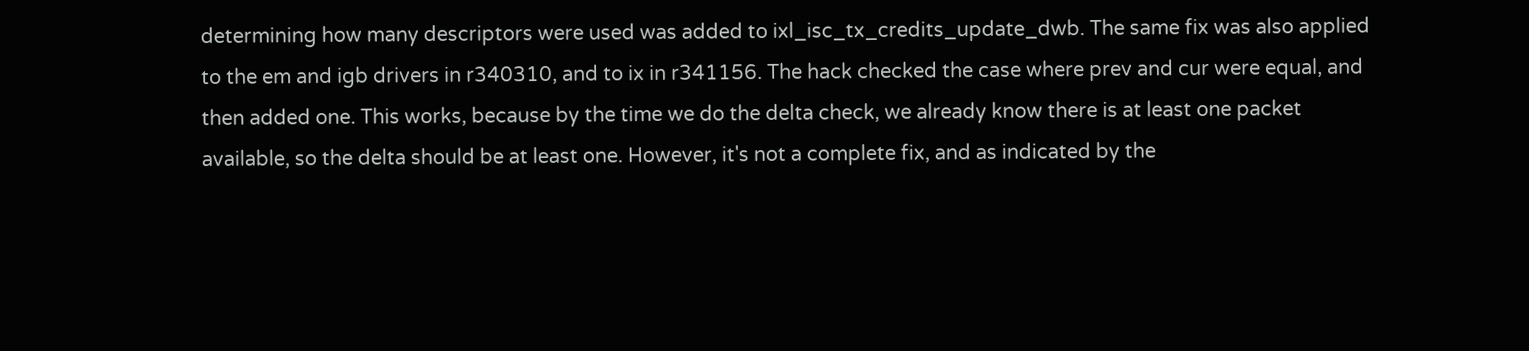determining how many descriptors were used was added to ixl_isc_tx_credits_update_dwb. The same fix was also applied to the em and igb drivers in r340310, and to ix in r341156. The hack checked the case where prev and cur were equal, and then added one. This works, because by the time we do the delta check, we already know there is at least one packet available, so the delta should be at least one. However, it's not a complete fix, and as indicated by the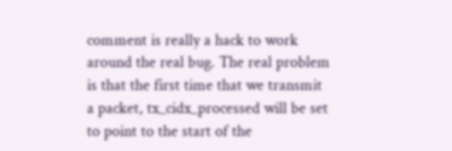comment is really a hack to work around the real bug. The real problem is that the first time that we transmit a packet, tx_cidx_processed will be set to point to the start of the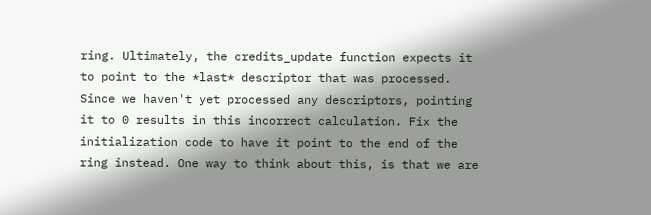ring. Ultimately, the credits_update function expects it to point to the *last* descriptor that was processed. Since we haven't yet processed any descriptors, pointing it to 0 results in this incorrect calculation. Fix the initialization code to have it point to the end of the ring instead. One way to think about this, is that we are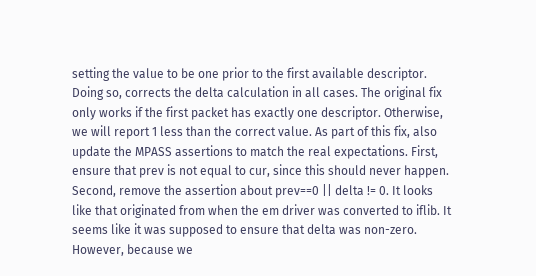setting the value to be one prior to the first available descriptor. Doing so, corrects the delta calculation in all cases. The original fix only works if the first packet has exactly one descriptor. Otherwise, we will report 1 less than the correct value. As part of this fix, also update the MPASS assertions to match the real expectations. First, ensure that prev is not equal to cur, since this should never happen. Second, remove the assertion about prev==0 || delta != 0. It looks like that originated from when the em driver was converted to iflib. It seems like it was supposed to ensure that delta was non-zero. However, because we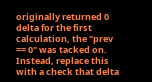originally returned 0 delta for the first calculation, the "prev == 0" was tacked on. Instead, replace this with a check that delta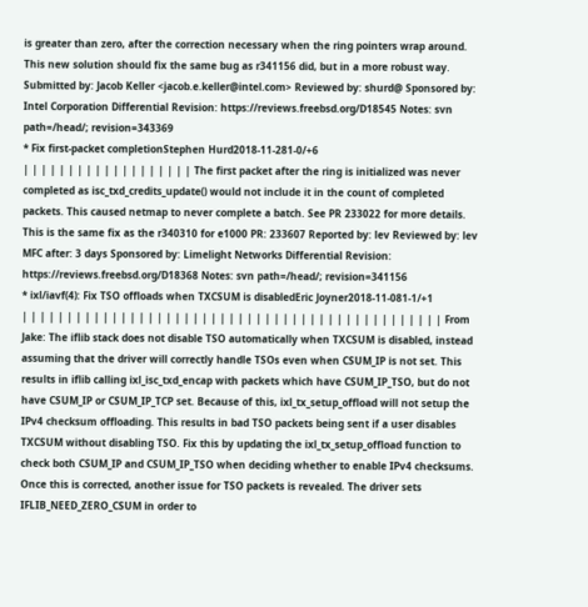is greater than zero, after the correction necessary when the ring pointers wrap around. This new solution should fix the same bug as r341156 did, but in a more robust way. Submitted by: Jacob Keller <jacob.e.keller@intel.com> Reviewed by: shurd@ Sponsored by: Intel Corporation Differential Revision: https://reviews.freebsd.org/D18545 Notes: svn path=/head/; revision=343369
* Fix first-packet completionStephen Hurd2018-11-281-0/+6
| | | | | | | | | | | | | | | | | | | The first packet after the ring is initialized was never completed as isc_txd_credits_update() would not include it in the count of completed packets. This caused netmap to never complete a batch. See PR 233022 for more details. This is the same fix as the r340310 for e1000 PR: 233607 Reported by: lev Reviewed by: lev MFC after: 3 days Sponsored by: Limelight Networks Differential Revision: https://reviews.freebsd.org/D18368 Notes: svn path=/head/; revision=341156
* ixl/iavf(4): Fix TSO offloads when TXCSUM is disabledEric Joyner2018-11-081-1/+1
| | | | | | | | | | | | | | | | | | | | | | | | | | | | | | | | | | | | | | | | | | | | | | | From Jake: The iflib stack does not disable TSO automatically when TXCSUM is disabled, instead assuming that the driver will correctly handle TSOs even when CSUM_IP is not set. This results in iflib calling ixl_isc_txd_encap with packets which have CSUM_IP_TSO, but do not have CSUM_IP or CSUM_IP_TCP set. Because of this, ixl_tx_setup_offload will not setup the IPv4 checksum offloading. This results in bad TSO packets being sent if a user disables TXCSUM without disabling TSO. Fix this by updating the ixl_tx_setup_offload function to check both CSUM_IP and CSUM_IP_TSO when deciding whether to enable IPv4 checksums. Once this is corrected, another issue for TSO packets is revealed. The driver sets IFLIB_NEED_ZERO_CSUM in order to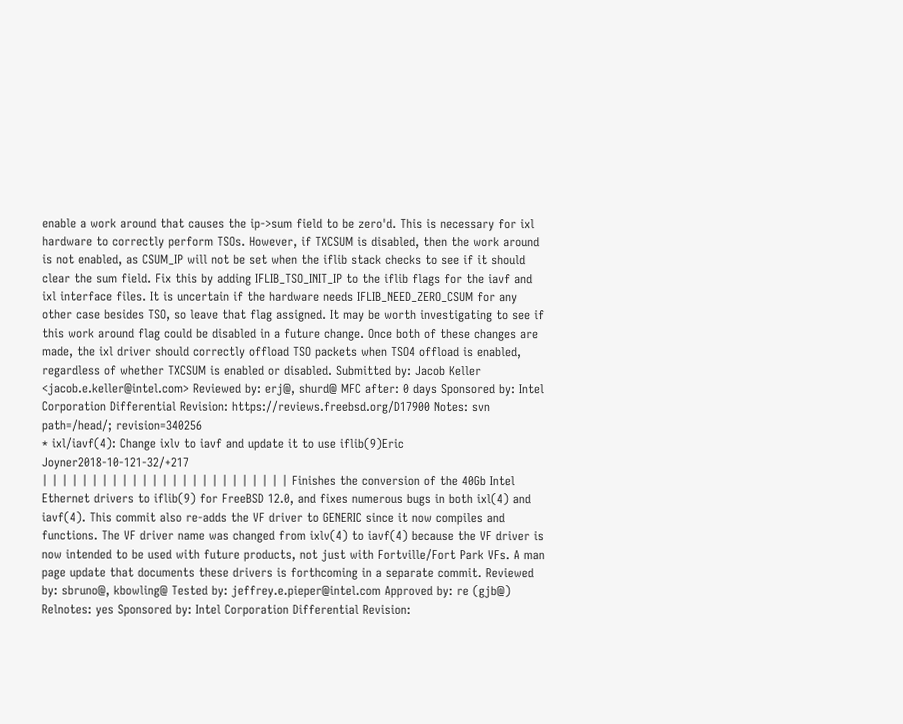enable a work around that causes the ip->sum field to be zero'd. This is necessary for ixl hardware to correctly perform TSOs. However, if TXCSUM is disabled, then the work around is not enabled, as CSUM_IP will not be set when the iflib stack checks to see if it should clear the sum field. Fix this by adding IFLIB_TSO_INIT_IP to the iflib flags for the iavf and ixl interface files. It is uncertain if the hardware needs IFLIB_NEED_ZERO_CSUM for any other case besides TSO, so leave that flag assigned. It may be worth investigating to see if this work around flag could be disabled in a future change. Once both of these changes are made, the ixl driver should correctly offload TSO packets when TSO4 offload is enabled, regardless of whether TXCSUM is enabled or disabled. Submitted by: Jacob Keller <jacob.e.keller@intel.com> Reviewed by: erj@, shurd@ MFC after: 0 days Sponsored by: Intel Corporation Differential Revision: https://reviews.freebsd.org/D17900 Notes: svn path=/head/; revision=340256
* ixl/iavf(4): Change ixlv to iavf and update it to use iflib(9)Eric Joyner2018-10-121-32/+217
| | | | | | | | | | | | | | | | | | | | | | | | | Finishes the conversion of the 40Gb Intel Ethernet drivers to iflib(9) for FreeBSD 12.0, and fixes numerous bugs in both ixl(4) and iavf(4). This commit also re-adds the VF driver to GENERIC since it now compiles and functions. The VF driver name was changed from ixlv(4) to iavf(4) because the VF driver is now intended to be used with future products, not just with Fortville/Fort Park VFs. A man page update that documents these drivers is forthcoming in a separate commit. Reviewed by: sbruno@, kbowling@ Tested by: jeffrey.e.pieper@intel.com Approved by: re (gjb@) Relnotes: yes Sponsored by: Intel Corporation Differential Revision: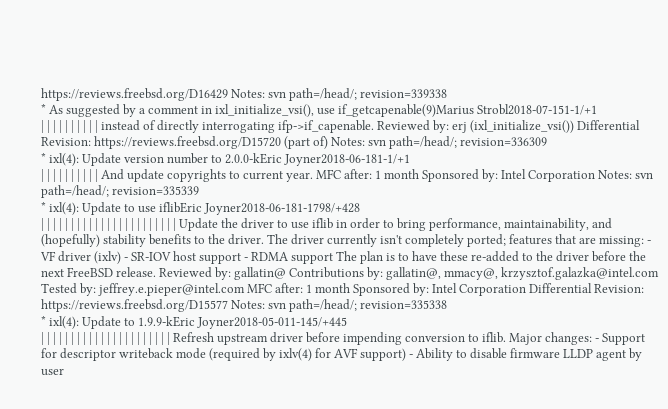https://reviews.freebsd.org/D16429 Notes: svn path=/head/; revision=339338
* As suggested by a comment in ixl_initialize_vsi(), use if_getcapenable(9)Marius Strobl2018-07-151-1/+1
| | | | | | | | | | instead of directly interrogating ifp->if_capenable. Reviewed by: erj (ixl_initialize_vsi()) Differential Revision: https://reviews.freebsd.org/D15720 (part of) Notes: svn path=/head/; revision=336309
* ixl(4): Update version number to 2.0.0-kEric Joyner2018-06-181-1/+1
| | | | | | | | | | And update copyrights to current year. MFC after: 1 month Sponsored by: Intel Corporation Notes: svn path=/head/; revision=335339
* ixl(4): Update to use iflibEric Joyner2018-06-181-1798/+428
| | | | | | | | | | | | | | | | | | | | | | | Update the driver to use iflib in order to bring performance, maintainability, and (hopefully) stability benefits to the driver. The driver currently isn't completely ported; features that are missing: - VF driver (ixlv) - SR-IOV host support - RDMA support The plan is to have these re-added to the driver before the next FreeBSD release. Reviewed by: gallatin@ Contributions by: gallatin@, mmacy@, krzysztof.galazka@intel.com Tested by: jeffrey.e.pieper@intel.com MFC after: 1 month Sponsored by: Intel Corporation Differential Revision: https://reviews.freebsd.org/D15577 Notes: svn path=/head/; revision=335338
* ixl(4): Update to 1.9.9-kEric Joyner2018-05-011-145/+445
| | | | | | | | | | | | | | | | | | | | | | Refresh upstream driver before impending conversion to iflib. Major changes: - Support for descriptor writeback mode (required by ixlv(4) for AVF support) - Ability to disable firmware LLDP agent by user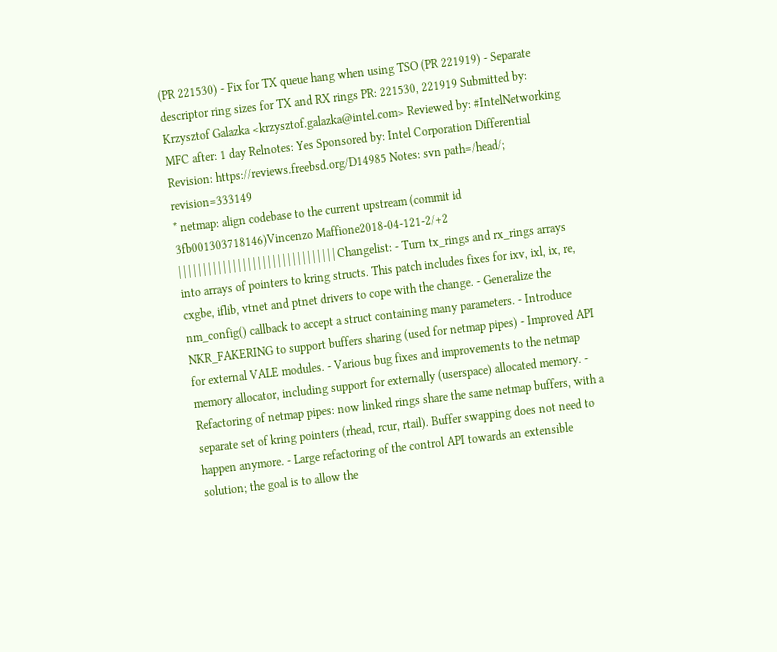(PR 221530) - Fix for TX queue hang when using TSO (PR 221919) - Separate descriptor ring sizes for TX and RX rings PR: 221530, 221919 Submitted by: Krzysztof Galazka <krzysztof.galazka@intel.com> Reviewed by: #IntelNetworking MFC after: 1 day Relnotes: Yes Sponsored by: Intel Corporation Differential Revision: https://reviews.freebsd.org/D14985 Notes: svn path=/head/; revision=333149
* netmap: align codebase to the current upstream (commit id 3fb001303718146)Vincenzo Maffione2018-04-121-2/+2
| | | | | | | | | | | | | | | | | | | | | | | | | | | | | | | | Changelist: - Turn tx_rings and rx_rings arrays into arrays of pointers to kring structs. This patch includes fixes for ixv, ixl, ix, re, cxgbe, iflib, vtnet and ptnet drivers to cope with the change. - Generalize the nm_config() callback to accept a struct containing many parameters. - Introduce NKR_FAKERING to support buffers sharing (used for netmap pipes) - Improved API for external VALE modules. - Various bug fixes and improvements to the netmap memory allocator, including support for externally (userspace) allocated memory. - Refactoring of netmap pipes: now linked rings share the same netmap buffers, with a separate set of kring pointers (rhead, rcur, rtail). Buffer swapping does not need to happen anymore. - Large refactoring of the control API towards an extensible solution; the goal is to allow the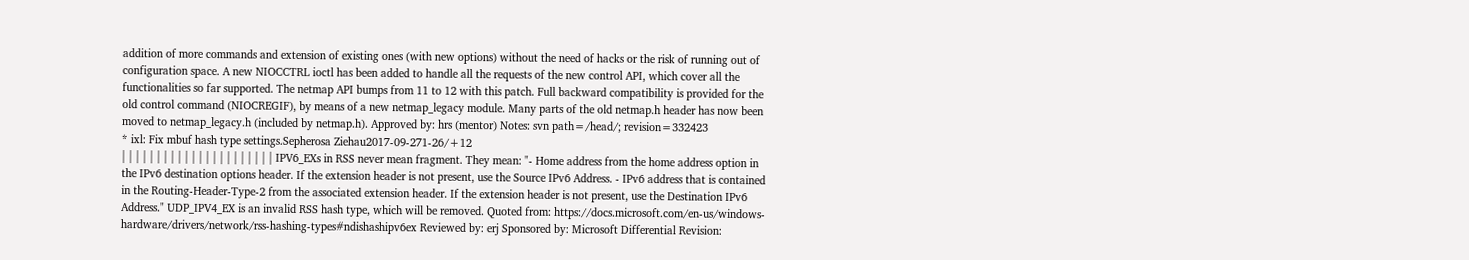addition of more commands and extension of existing ones (with new options) without the need of hacks or the risk of running out of configuration space. A new NIOCCTRL ioctl has been added to handle all the requests of the new control API, which cover all the functionalities so far supported. The netmap API bumps from 11 to 12 with this patch. Full backward compatibility is provided for the old control command (NIOCREGIF), by means of a new netmap_legacy module. Many parts of the old netmap.h header has now been moved to netmap_legacy.h (included by netmap.h). Approved by: hrs (mentor) Notes: svn path=/head/; revision=332423
* ixl: Fix mbuf hash type settings.Sepherosa Ziehau2017-09-271-26/+12
| | | | | | | | | | | | | | | | | | | | | | IPV6_EXs in RSS never mean fragment. They mean: "- Home address from the home address option in the IPv6 destination options header. If the extension header is not present, use the Source IPv6 Address. - IPv6 address that is contained in the Routing-Header-Type-2 from the associated extension header. If the extension header is not present, use the Destination IPv6 Address." UDP_IPV4_EX is an invalid RSS hash type, which will be removed. Quoted from: https://docs.microsoft.com/en-us/windows-hardware/drivers/network/rss-hashing-types#ndishashipv6ex Reviewed by: erj Sponsored by: Microsoft Differential Revision: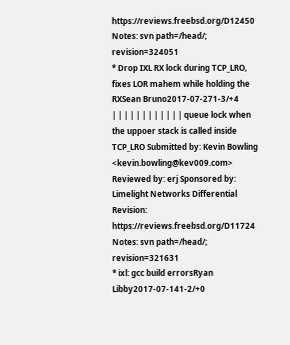https://reviews.freebsd.org/D12450 Notes: svn path=/head/; revision=324051
* Drop IXL RX lock during TCP_LRO, fixes LOR mahem while holding the RXSean Bruno2017-07-271-3/+4
| | | | | | | | | | | | queue lock when the uppoer stack is called inside TCP_LRO Submitted by: Kevin Bowling <kevin.bowling@kev009.com> Reviewed by: erj Sponsored by: Limelight Networks Differential Revision: https://reviews.freebsd.org/D11724 Notes: svn path=/head/; revision=321631
* ixl: gcc build errorsRyan Libby2017-07-141-2/+0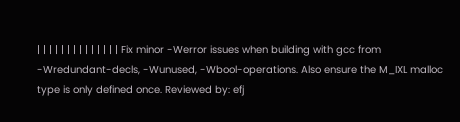| | | | | | | | | | | | | | Fix minor -Werror issues when building with gcc from -Wredundant-decls, -Wunused, -Wbool-operations. Also ensure the M_IXL malloc type is only defined once. Reviewed by: efj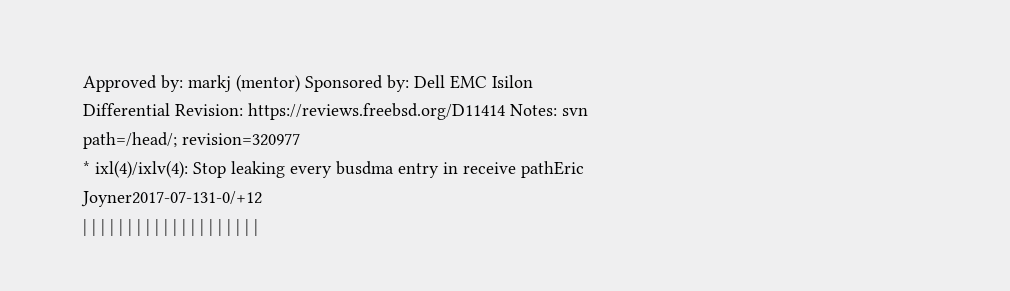Approved by: markj (mentor) Sponsored by: Dell EMC Isilon Differential Revision: https://reviews.freebsd.org/D11414 Notes: svn path=/head/; revision=320977
* ixl(4)/ixlv(4): Stop leaking every busdma entry in receive pathEric Joyner2017-07-131-0/+12
| | | | | | | | | | | | | | | | | | | |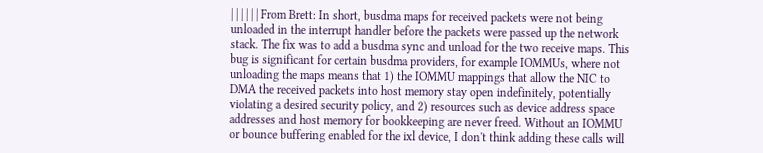| | | | | | From Brett: In short, busdma maps for received packets were not being unloaded in the interrupt handler before the packets were passed up the network stack. The fix was to add a busdma sync and unload for the two receive maps. This bug is significant for certain busdma providers, for example IOMMUs, where not unloading the maps means that 1) the IOMMU mappings that allow the NIC to DMA the received packets into host memory stay open indefinitely, potentially violating a desired security policy, and 2) resources such as device address space addresses and host memory for bookkeeping are never freed. Without an IOMMU or bounce buffering enabled for the ixl device, I don't think adding these calls will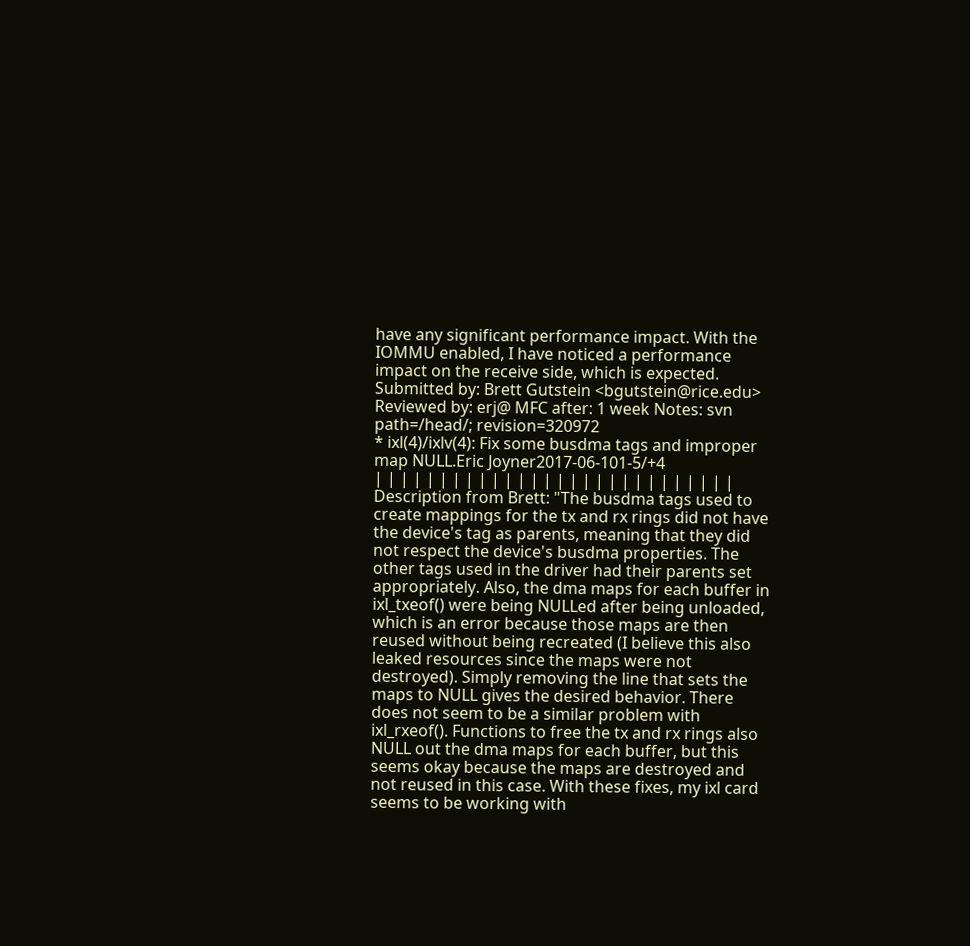have any significant performance impact. With the IOMMU enabled, I have noticed a performance impact on the receive side, which is expected. Submitted by: Brett Gutstein <bgutstein@rice.edu> Reviewed by: erj@ MFC after: 1 week Notes: svn path=/head/; revision=320972
* ixl(4)/ixlv(4): Fix some busdma tags and improper map NULL.Eric Joyner2017-06-101-5/+4
| | | | | | | | | | | | | | | | | | | | | | | | | | | | Description from Brett: "The busdma tags used to create mappings for the tx and rx rings did not have the device's tag as parents, meaning that they did not respect the device's busdma properties. The other tags used in the driver had their parents set appropriately. Also, the dma maps for each buffer in ixl_txeof() were being NULLed after being unloaded, which is an error because those maps are then reused without being recreated (I believe this also leaked resources since the maps were not destroyed). Simply removing the line that sets the maps to NULL gives the desired behavior. There does not seem to be a similar problem with ixl_rxeof(). Functions to free the tx and rx rings also NULL out the dma maps for each buffer, but this seems okay because the maps are destroyed and not reused in this case. With these fixes, my ixl card seems to be working with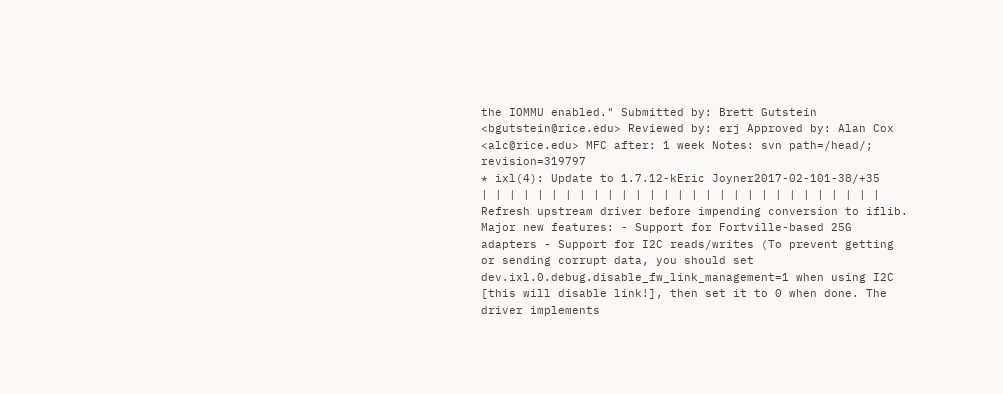the IOMMU enabled." Submitted by: Brett Gutstein <bgutstein@rice.edu> Reviewed by: erj Approved by: Alan Cox <alc@rice.edu> MFC after: 1 week Notes: svn path=/head/; revision=319797
* ixl(4): Update to 1.7.12-kEric Joyner2017-02-101-38/+35
| | | | | | | | | | | | | | | | | | | | | | | | | | | | | Refresh upstream driver before impending conversion to iflib. Major new features: - Support for Fortville-based 25G adapters - Support for I2C reads/writes (To prevent getting or sending corrupt data, you should set dev.ixl.0.debug.disable_fw_link_management=1 when using I2C [this will disable link!], then set it to 0 when done. The driver implements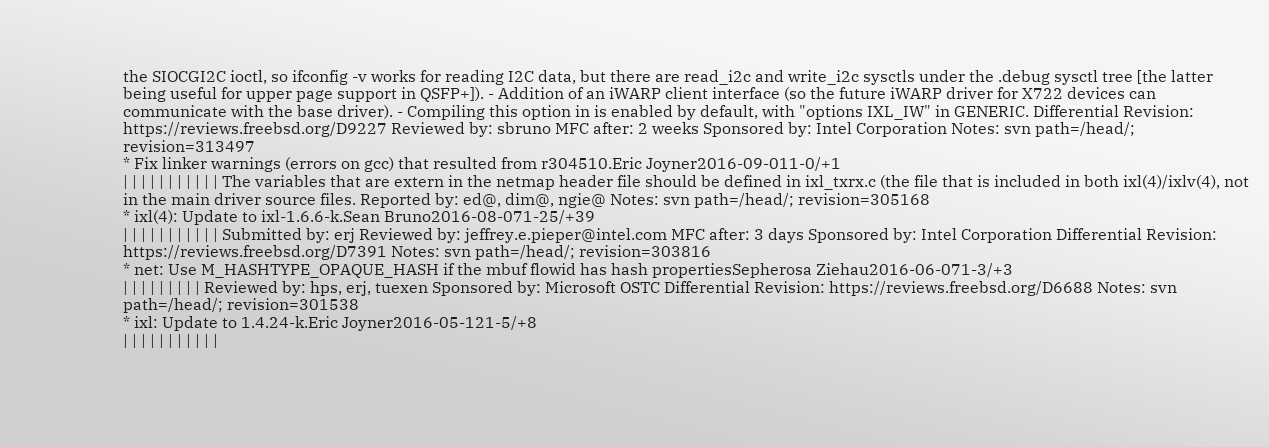the SIOCGI2C ioctl, so ifconfig -v works for reading I2C data, but there are read_i2c and write_i2c sysctls under the .debug sysctl tree [the latter being useful for upper page support in QSFP+]). - Addition of an iWARP client interface (so the future iWARP driver for X722 devices can communicate with the base driver). - Compiling this option in is enabled by default, with "options IXL_IW" in GENERIC. Differential Revision: https://reviews.freebsd.org/D9227 Reviewed by: sbruno MFC after: 2 weeks Sponsored by: Intel Corporation Notes: svn path=/head/; revision=313497
* Fix linker warnings (errors on gcc) that resulted from r304510.Eric Joyner2016-09-011-0/+1
| | | | | | | | | | | The variables that are extern in the netmap header file should be defined in ixl_txrx.c (the file that is included in both ixl(4)/ixlv(4), not in the main driver source files. Reported by: ed@, dim@, ngie@ Notes: svn path=/head/; revision=305168
* ixl(4): Update to ixl-1.6.6-k.Sean Bruno2016-08-071-25/+39
| | | | | | | | | | | Submitted by: erj Reviewed by: jeffrey.e.pieper@intel.com MFC after: 3 days Sponsored by: Intel Corporation Differential Revision: https://reviews.freebsd.org/D7391 Notes: svn path=/head/; revision=303816
* net: Use M_HASHTYPE_OPAQUE_HASH if the mbuf flowid has hash propertiesSepherosa Ziehau2016-06-071-3/+3
| | | | | | | | | Reviewed by: hps, erj, tuexen Sponsored by: Microsoft OSTC Differential Revision: https://reviews.freebsd.org/D6688 Notes: svn path=/head/; revision=301538
* ixl: Update to 1.4.24-k.Eric Joyner2016-05-121-5/+8
| | | | | | | | | | |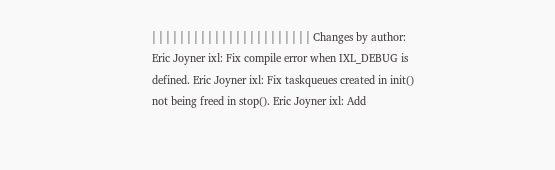| | | | | | | | | | | | | | | | | | | | | | | Changes by author: Eric Joyner ixl: Fix compile error when IXL_DEBUG is defined. Eric Joyner ixl: Fix taskqueues created in init() not being freed in stop(). Eric Joyner ixl: Add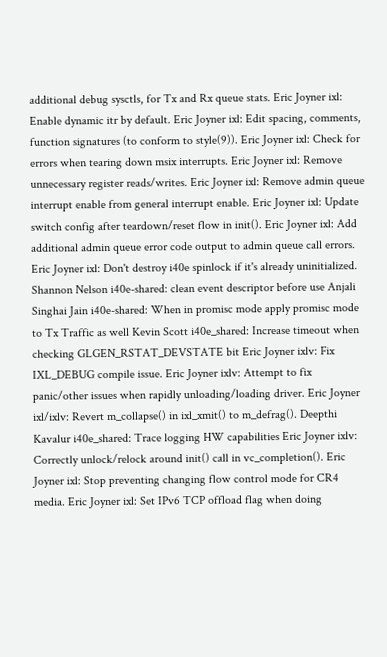additional debug sysctls, for Tx and Rx queue stats. Eric Joyner ixl: Enable dynamic itr by default. Eric Joyner ixl: Edit spacing, comments, function signatures (to conform to style(9)). Eric Joyner ixl: Check for errors when tearing down msix interrupts. Eric Joyner ixl: Remove unnecessary register reads/writes. Eric Joyner ixl: Remove admin queue interrupt enable from general interrupt enable. Eric Joyner ixl: Update switch config after teardown/reset flow in init(). Eric Joyner ixl: Add additional admin queue error code output to admin queue call errors. Eric Joyner ixl: Don't destroy i40e spinlock if it's already uninitialized. Shannon Nelson i40e-shared: clean event descriptor before use Anjali Singhai Jain i40e-shared: When in promisc mode apply promisc mode to Tx Traffic as well Kevin Scott i40e_shared: Increase timeout when checking GLGEN_RSTAT_DEVSTATE bit Eric Joyner ixlv: Fix IXL_DEBUG compile issue. Eric Joyner ixlv: Attempt to fix panic/other issues when rapidly unloading/loading driver. Eric Joyner ixl/ixlv: Revert m_collapse() in ixl_xmit() to m_defrag(). Deepthi Kavalur i40e_shared: Trace logging HW capabilities Eric Joyner ixlv: Correctly unlock/relock around init() call in vc_completion(). Eric Joyner ixl: Stop preventing changing flow control mode for CR4 media. Eric Joyner ixl: Set IPv6 TCP offload flag when doing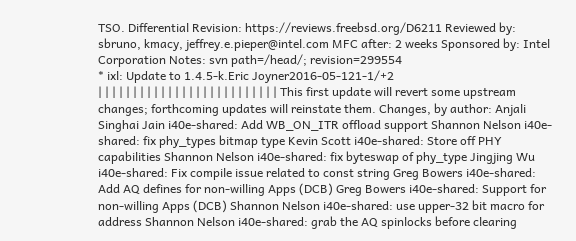TSO. Differential Revision: https://reviews.freebsd.org/D6211 Reviewed by: sbruno, kmacy, jeffrey.e.pieper@intel.com MFC after: 2 weeks Sponsored by: Intel Corporation Notes: svn path=/head/; revision=299554
* ixl: Update to 1.4.5-k.Eric Joyner2016-05-121-1/+2
| | | | | | | | | | | | | | | | | | | | | | | | | | This first update will revert some upstream changes; forthcoming updates will reinstate them. Changes, by author: Anjali Singhai Jain i40e-shared: Add WB_ON_ITR offload support Shannon Nelson i40e-shared: fix phy_types bitmap type Kevin Scott i40e-shared: Store off PHY capabilities Shannon Nelson i40e-shared: fix byteswap of phy_type Jingjing Wu i40e-shared: Fix compile issue related to const string Greg Bowers i40e-shared: Add AQ defines for non-willing Apps (DCB) Greg Bowers i40e-shared: Support for non-willing Apps (DCB) Shannon Nelson i40e-shared: use upper-32 bit macro for address Shannon Nelson i40e-shared: grab the AQ spinlocks before clearing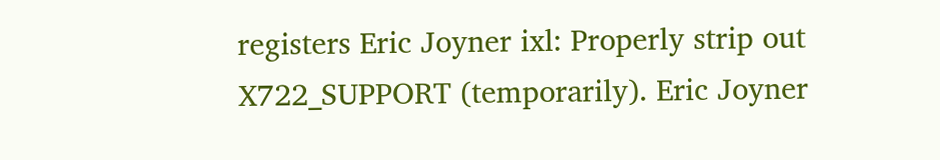registers Eric Joyner ixl: Properly strip out X722_SUPPORT (temporarily). Eric Joyner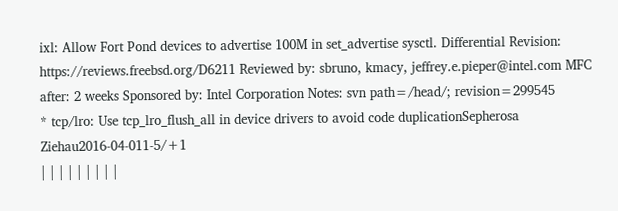ixl: Allow Fort Pond devices to advertise 100M in set_advertise sysctl. Differential Revision: https://reviews.freebsd.org/D6211 Reviewed by: sbruno, kmacy, jeffrey.e.pieper@intel.com MFC after: 2 weeks Sponsored by: Intel Corporation Notes: svn path=/head/; revision=299545
* tcp/lro: Use tcp_lro_flush_all in device drivers to avoid code duplicationSepherosa Ziehau2016-04-011-5/+1
| | | | | | | | |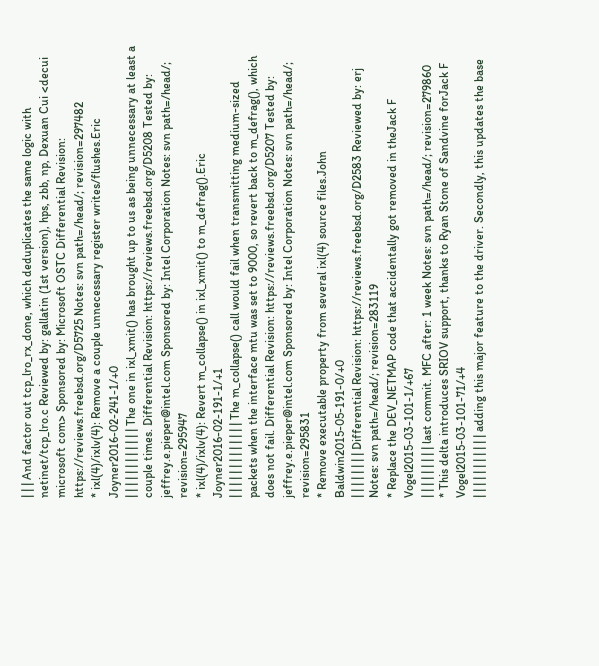| | | And factor out tcp_lro_rx_done, which deduplicates the same logic with netinet/tcp_lro.c Reviewed by: gallatin (1st version), hps, zbb, np, Dexuan Cui <decui microsoft com> Sponsored by: Microsoft OSTC Differential Revision: https://reviews.freebsd.org/D5725 Notes: svn path=/head/; revision=297482
* ixl(4)/ixlv(4): Remove a couple unnecessary register writes/flushes.Eric Joyner2016-02-241-1/+0
| | | | | | | | | | | | The one in ixl_xmit() has brought up to us as being unnecessary at least a couple times. Differential Revision: https://reviews.freebsd.org/D5208 Tested by: jeffrey.e.pieper@intel.com Sponsored by: Intel Corporation Notes: svn path=/head/; revision=295947
* ixl(4)/ixlv(4): Revert m_collapse() in ixl_xmit() to m_defrag().Eric Joyner2016-02-191-1/+1
| | | | | | | | | | | | | The m_collapse() call would fail when transmitting medium-sized packets when the interface mtu was set to 9000, so revert back to m_defrag(), which does not fail. Differential Revision: https://reviews.freebsd.org/D5207 Tested by: jeffrey.e.pieper@intel.com Sponsored by: Intel Corporation Notes: svn path=/head/; revision=295831
* Remove executable property from several ixl(4) source files.John Baldwin2015-05-191-0/+0
| | | | | | | | Differential Revision: https://reviews.freebsd.org/D2583 Reviewed by: erj Notes: svn path=/head/; revision=283119
* Replace the DEV_NETMAP code that accidentally got removed in theJack F Vogel2015-03-101-1/+67
| | | | | | | | | last commit. MFC after: 1 week Notes: svn path=/head/; revision=279860
* This delta introduces SRIOV support, thanks to Ryan Stone of Sandvine forJack F Vogel2015-03-101-71/+4
| | | | | | | | | | | adding this major feature to the driver. Secondly, this updates the base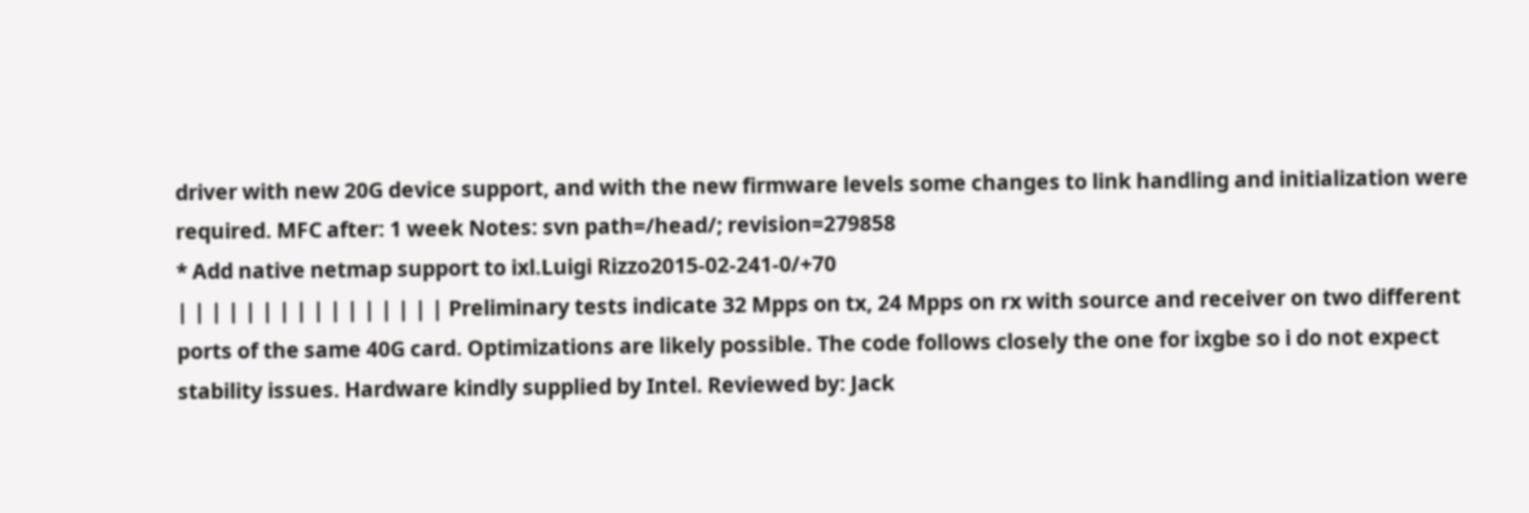driver with new 20G device support, and with the new firmware levels some changes to link handling and initialization were required. MFC after: 1 week Notes: svn path=/head/; revision=279858
* Add native netmap support to ixl.Luigi Rizzo2015-02-241-0/+70
| | | | | | | | | | | | | | | | Preliminary tests indicate 32 Mpps on tx, 24 Mpps on rx with source and receiver on two different ports of the same 40G card. Optimizations are likely possible. The code follows closely the one for ixgbe so i do not expect stability issues. Hardware kindly supplied by Intel. Reviewed by: Jack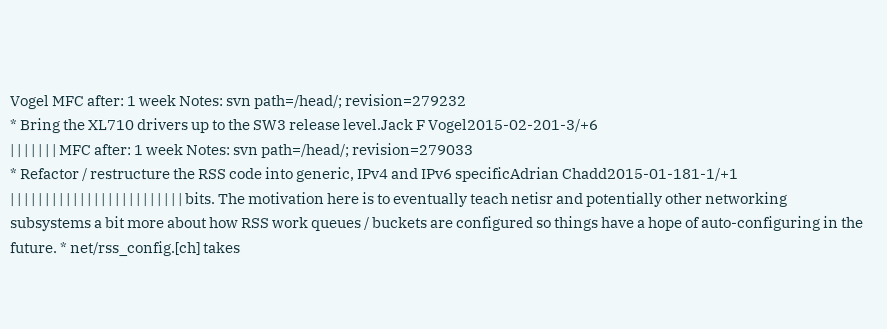Vogel MFC after: 1 week Notes: svn path=/head/; revision=279232
* Bring the XL710 drivers up to the SW3 release level.Jack F Vogel2015-02-201-3/+6
| | | | | | | MFC after: 1 week Notes: svn path=/head/; revision=279033
* Refactor / restructure the RSS code into generic, IPv4 and IPv6 specificAdrian Chadd2015-01-181-1/+1
| | | | | | | | | | | | | | | | | | | | | | | | | bits. The motivation here is to eventually teach netisr and potentially other networking subsystems a bit more about how RSS work queues / buckets are configured so things have a hope of auto-configuring in the future. * net/rss_config.[ch] takes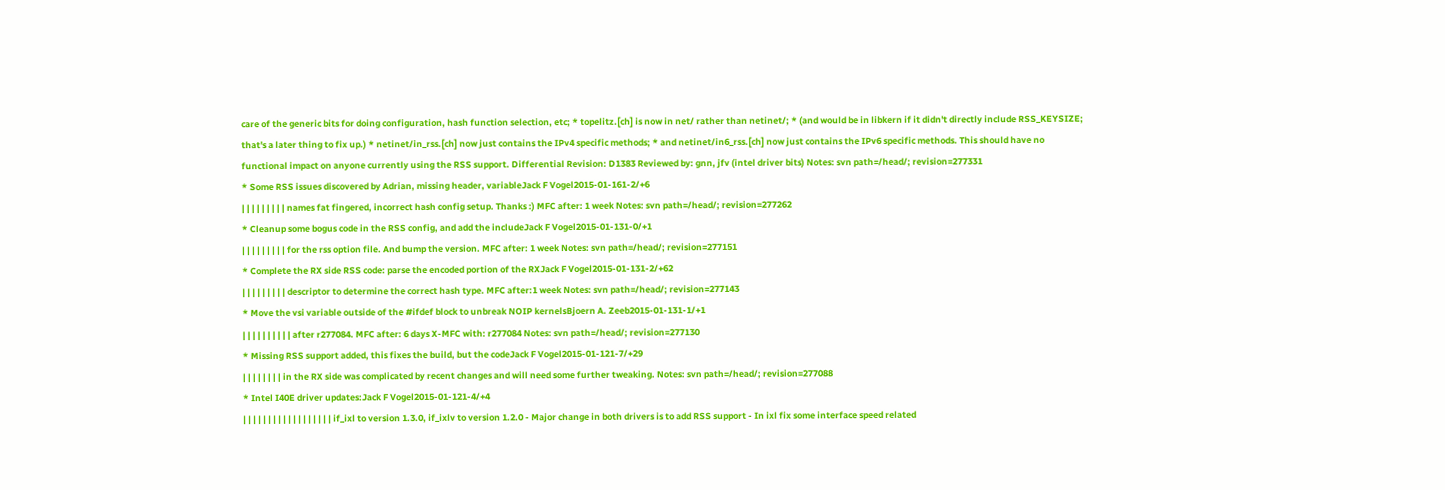care of the generic bits for doing configuration, hash function selection, etc; * topelitz.[ch] is now in net/ rather than netinet/; * (and would be in libkern if it didn't directly include RSS_KEYSIZE; that's a later thing to fix up.) * netinet/in_rss.[ch] now just contains the IPv4 specific methods; * and netinet/in6_rss.[ch] now just contains the IPv6 specific methods. This should have no functional impact on anyone currently using the RSS support. Differential Revision: D1383 Reviewed by: gnn, jfv (intel driver bits) Notes: svn path=/head/; revision=277331
* Some RSS issues discovered by Adrian, missing header, variableJack F Vogel2015-01-161-2/+6
| | | | | | | | | names fat fingered, incorrect hash config setup. Thanks :) MFC after: 1 week Notes: svn path=/head/; revision=277262
* Cleanup some bogus code in the RSS config, and add the includeJack F Vogel2015-01-131-0/+1
| | | | | | | | | for the rss option file. And bump the version. MFC after: 1 week Notes: svn path=/head/; revision=277151
* Complete the RX side RSS code: parse the encoded portion of the RXJack F Vogel2015-01-131-2/+62
| | | | | | | | | descriptor to determine the correct hash type. MFC after:1 week Notes: svn path=/head/; revision=277143
* Move the vsi variable outside of the #ifdef block to unbreak NOIP kernelsBjoern A. Zeeb2015-01-131-1/+1
| | | | | | | | | | after r277084. MFC after: 6 days X-MFC with: r277084 Notes: svn path=/head/; revision=277130
* Missing RSS support added, this fixes the build, but the codeJack F Vogel2015-01-121-7/+29
| | | | | | | | in the RX side was complicated by recent changes and will need some further tweaking. Notes: svn path=/head/; revision=277088
* Intel I40E driver updates:Jack F Vogel2015-01-121-4/+4
| | | | | | | | | | | | | | | | | | if_ixl to version 1.3.0, if_ixlv to version 1.2.0 - Major change in both drivers is to add RSS support - In ixl fix some interface speed related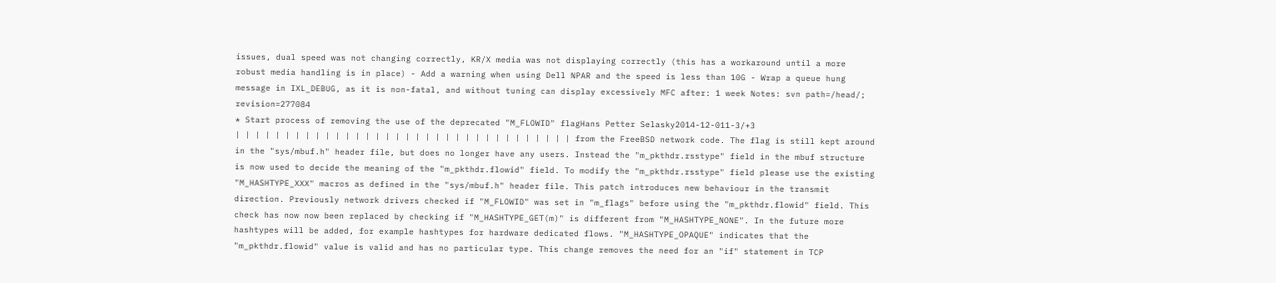issues, dual speed was not changing correctly, KR/X media was not displaying correctly (this has a workaround until a more robust media handling is in place) - Add a warning when using Dell NPAR and the speed is less than 10G - Wrap a queue hung message in IXL_DEBUG, as it is non-fatal, and without tuning can display excessively MFC after: 1 week Notes: svn path=/head/; revision=277084
* Start process of removing the use of the deprecated "M_FLOWID" flagHans Petter Selasky2014-12-011-3/+3
| | | | | | | | | | | | | | | | | | | | | | | | | | | | | | | | | | from the FreeBSD network code. The flag is still kept around in the "sys/mbuf.h" header file, but does no longer have any users. Instead the "m_pkthdr.rsstype" field in the mbuf structure is now used to decide the meaning of the "m_pkthdr.flowid" field. To modify the "m_pkthdr.rsstype" field please use the existing "M_HASHTYPE_XXX" macros as defined in the "sys/mbuf.h" header file. This patch introduces new behaviour in the transmit direction. Previously network drivers checked if "M_FLOWID" was set in "m_flags" before using the "m_pkthdr.flowid" field. This check has now now been replaced by checking if "M_HASHTYPE_GET(m)" is different from "M_HASHTYPE_NONE". In the future more hashtypes will be added, for example hashtypes for hardware dedicated flows. "M_HASHTYPE_OPAQUE" indicates that the "m_pkthdr.flowid" value is valid and has no particular type. This change removes the need for an "if" statement in TCP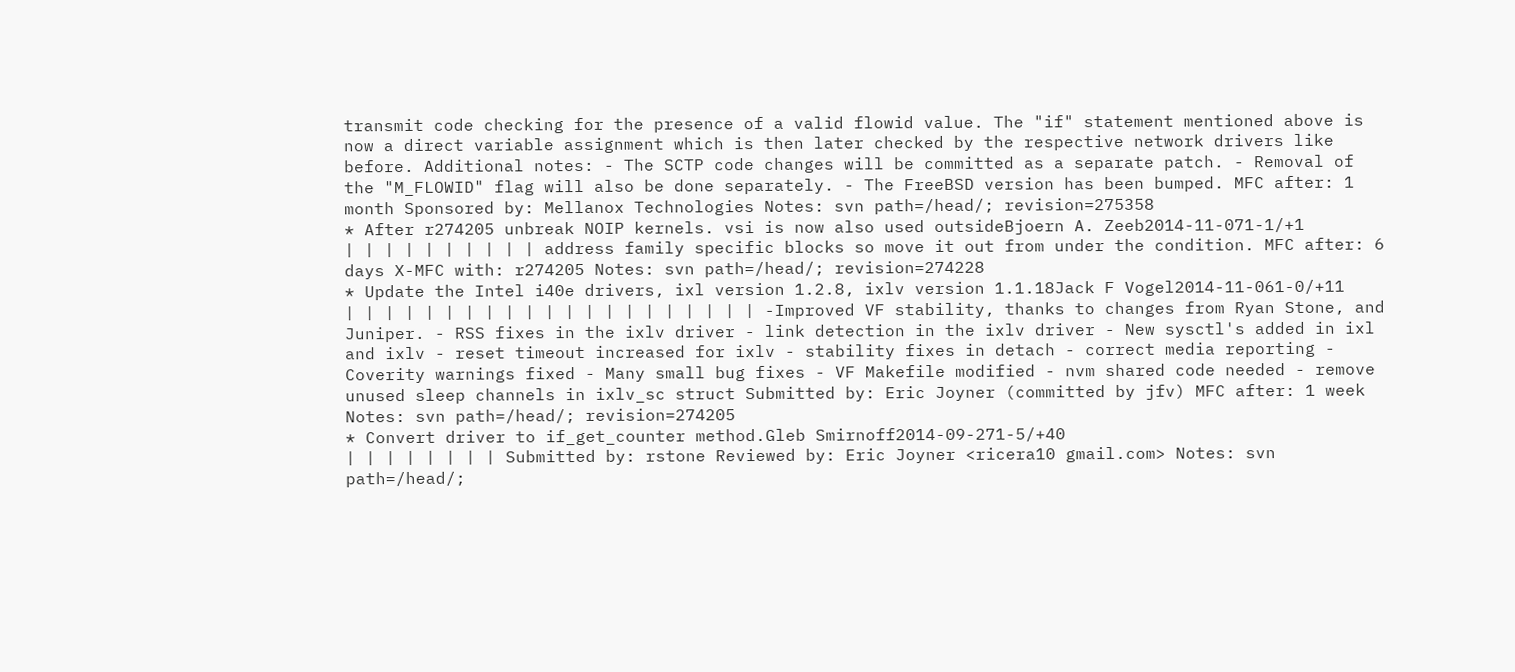transmit code checking for the presence of a valid flowid value. The "if" statement mentioned above is now a direct variable assignment which is then later checked by the respective network drivers like before. Additional notes: - The SCTP code changes will be committed as a separate patch. - Removal of the "M_FLOWID" flag will also be done separately. - The FreeBSD version has been bumped. MFC after: 1 month Sponsored by: Mellanox Technologies Notes: svn path=/head/; revision=275358
* After r274205 unbreak NOIP kernels. vsi is now also used outsideBjoern A. Zeeb2014-11-071-1/+1
| | | | | | | | | | address family specific blocks so move it out from under the condition. MFC after: 6 days X-MFC with: r274205 Notes: svn path=/head/; revision=274228
* Update the Intel i40e drivers, ixl version 1.2.8, ixlv version 1.1.18Jack F Vogel2014-11-061-0/+11
| | | | | | | | | | | | | | | | | | | | | -Improved VF stability, thanks to changes from Ryan Stone, and Juniper. - RSS fixes in the ixlv driver - link detection in the ixlv driver - New sysctl's added in ixl and ixlv - reset timeout increased for ixlv - stability fixes in detach - correct media reporting - Coverity warnings fixed - Many small bug fixes - VF Makefile modified - nvm shared code needed - remove unused sleep channels in ixlv_sc struct Submitted by: Eric Joyner (committed by jfv) MFC after: 1 week Notes: svn path=/head/; revision=274205
* Convert driver to if_get_counter method.Gleb Smirnoff2014-09-271-5/+40
| | | | | | | | Submitted by: rstone Reviewed by: Eric Joyner <ricera10 gmail.com> Notes: svn path=/head/;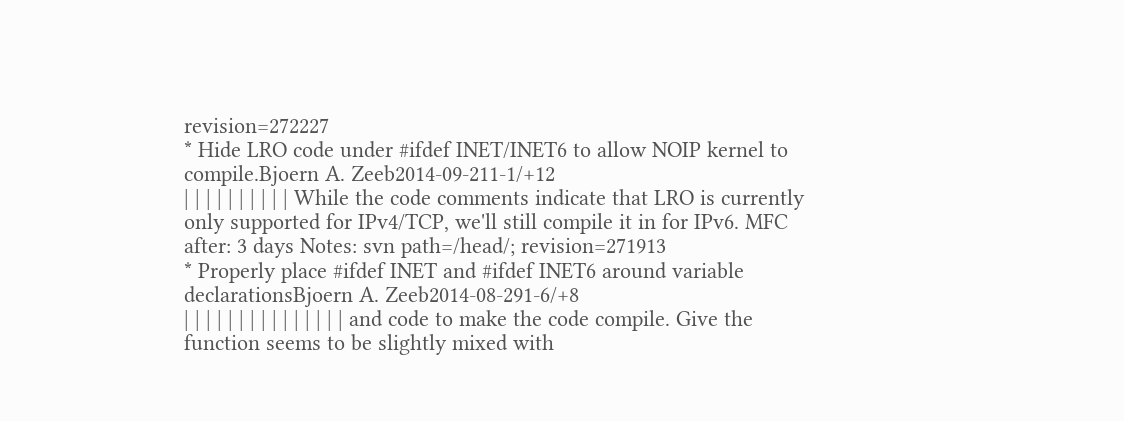revision=272227
* Hide LRO code under #ifdef INET/INET6 to allow NOIP kernel to compile.Bjoern A. Zeeb2014-09-211-1/+12
| | | | | | | | | | While the code comments indicate that LRO is currently only supported for IPv4/TCP, we'll still compile it in for IPv6. MFC after: 3 days Notes: svn path=/head/; revision=271913
* Properly place #ifdef INET and #ifdef INET6 around variable declarationsBjoern A. Zeeb2014-08-291-6/+8
| | | | | | | | | | | | | | | and code to make the code compile. Give the function seems to be slightly mixed with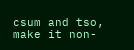csum and tso, make it non-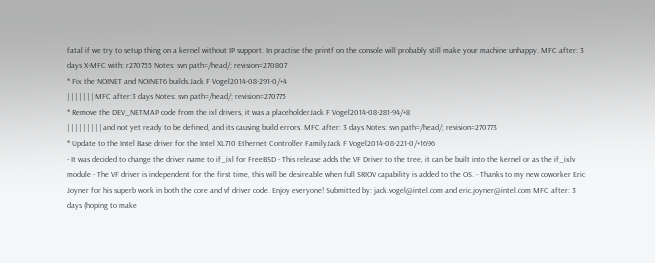fatal if we try to setup thing on a kernel without IP support. In practise the printf on the console will probably still make your machine unhappy. MFC after: 3 days X-MFC with: r270755 Notes: svn path=/head/; revision=270807
* Fix the NOINET and NOINET6 builds.Jack F Vogel2014-08-291-0/+4
| | | | | | | MFC after:3 days Notes: svn path=/head/; revision=270775
* Remove the DEV_NETMAP code from the ixl drivers, it was a placeholderJack F Vogel2014-08-281-94/+8
| | | | | | | | | and not yet ready to be defined, and its causing build errors. MFC after: 3 days Notes: svn path=/head/; revision=270773
* Update to the Intel Base driver for the Intel XL710 Ethernet Controller FamilyJack F Vogel2014-08-221-0/+1696
- It was decided to change the driver name to if_ixl for FreeBSD - This release adds the VF Driver to the tree, it can be built into the kernel or as the if_ixlv module - The VF driver is independent for the first time, this will be desireable when full SRIOV capability is added to the OS. - Thanks to my new coworker Eric Joyner for his superb work in both the core and vf driver code. Enjoy everyone! Submitted by: jack.vogel@intel.com and eric.joyner@intel.com MFC after: 3 days (hoping to make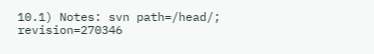10.1) Notes: svn path=/head/; revision=270346